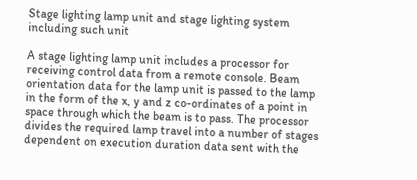Stage lighting lamp unit and stage lighting system including such unit

A stage lighting lamp unit includes a processor for receiving control data from a remote console. Beam orientation data for the lamp unit is passed to the lamp in the form of the x, y and z co-ordinates of a point in space through which the beam is to pass. The processor divides the required lamp travel into a number of stages dependent on execution duration data sent with the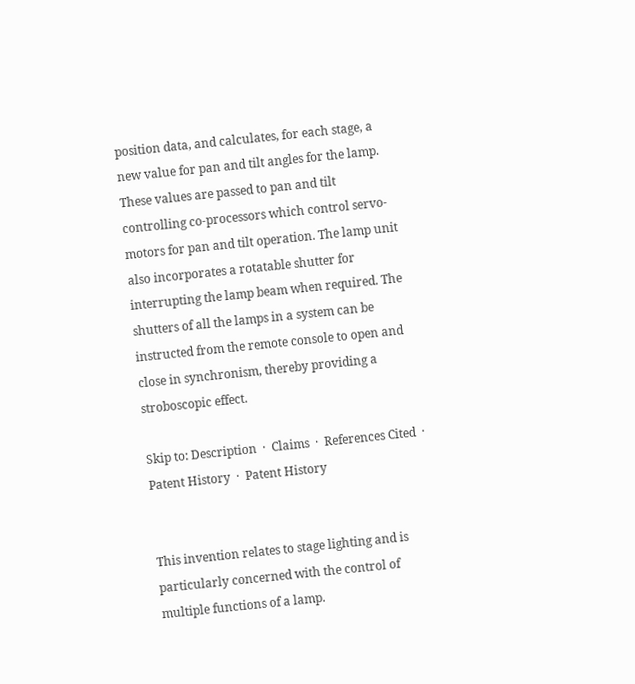position data, and calculates, for each stage, a new value for pan and tilt angles for the lamp. These values are passed to pan and tilt controlling co-processors which control servo-motors for pan and tilt operation. The lamp unit also incorporates a rotatable shutter for interrupting the lamp beam when required. The shutters of all the lamps in a system can be instructed from the remote console to open and close in synchronism, thereby providing a stroboscopic effect.

Skip to: Description  ·  Claims  ·  References Cited  · Patent History  ·  Patent History


This invention relates to stage lighting and is particularly concerned with the control of multiple functions of a lamp.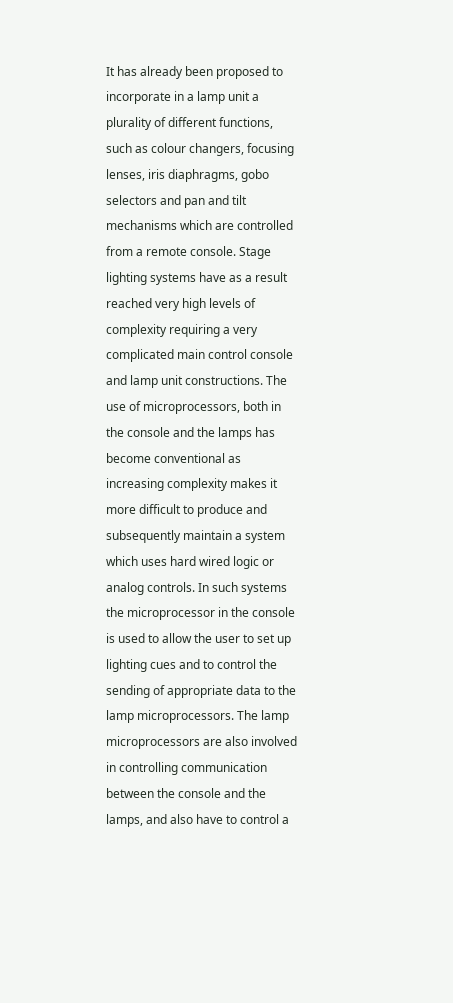It has already been proposed to incorporate in a lamp unit a plurality of different functions, such as colour changers, focusing lenses, iris diaphragms, gobo selectors and pan and tilt mechanisms which are controlled from a remote console. Stage lighting systems have as a result reached very high levels of complexity requiring a very complicated main control console and lamp unit constructions. The use of microprocessors, both in the console and the lamps has become conventional as increasing complexity makes it more difficult to produce and subsequently maintain a system which uses hard wired logic or analog controls. In such systems the microprocessor in the console is used to allow the user to set up lighting cues and to control the sending of appropriate data to the lamp microprocessors. The lamp microprocessors are also involved in controlling communication between the console and the lamps, and also have to control a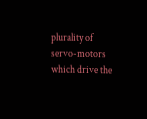plurality of servo-motors which drive the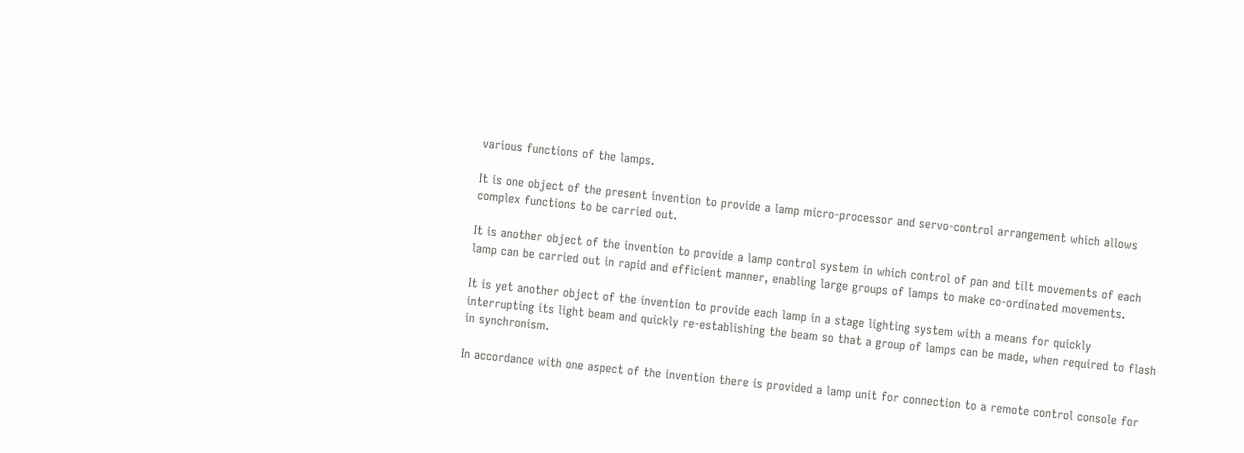various functions of the lamps.

It is one object of the present invention to provide a lamp micro-processor and servo-control arrangement which allows complex functions to be carried out.

It is another object of the invention to provide a lamp control system in which control of pan and tilt movements of each lamp can be carried out in rapid and efficient manner, enabling large groups of lamps to make co-ordinated movements.

It is yet another object of the invention to provide each lamp in a stage lighting system with a means for quickly interrupting its light beam and quickly re-establishing the beam so that a group of lamps can be made, when required to flash in synchronism.

In accordance with one aspect of the invention there is provided a lamp unit for connection to a remote control console for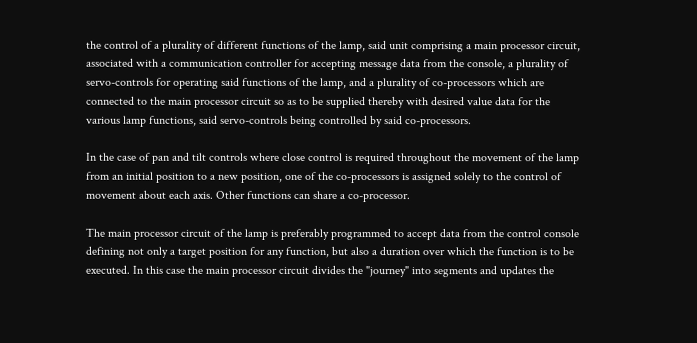the control of a plurality of different functions of the lamp, said unit comprising a main processor circuit, associated with a communication controller for accepting message data from the console, a plurality of servo-controls for operating said functions of the lamp, and a plurality of co-processors which are connected to the main processor circuit so as to be supplied thereby with desired value data for the various lamp functions, said servo-controls being controlled by said co-processors.

In the case of pan and tilt controls where close control is required throughout the movement of the lamp from an initial position to a new position, one of the co-processors is assigned solely to the control of movement about each axis. Other functions can share a co-processor.

The main processor circuit of the lamp is preferably programmed to accept data from the control console defining not only a target position for any function, but also a duration over which the function is to be executed. In this case the main processor circuit divides the "journey" into segments and updates the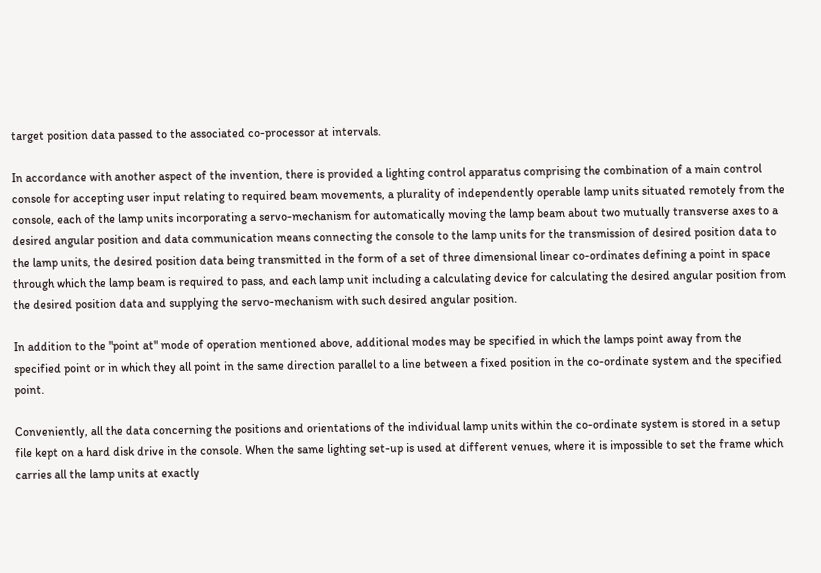target position data passed to the associated co-processor at intervals.

In accordance with another aspect of the invention, there is provided a lighting control apparatus comprising the combination of a main control console for accepting user input relating to required beam movements, a plurality of independently operable lamp units situated remotely from the console, each of the lamp units incorporating a servo-mechanism for automatically moving the lamp beam about two mutually transverse axes to a desired angular position and data communication means connecting the console to the lamp units for the transmission of desired position data to the lamp units, the desired position data being transmitted in the form of a set of three dimensional linear co-ordinates defining a point in space through which the lamp beam is required to pass, and each lamp unit including a calculating device for calculating the desired angular position from the desired position data and supplying the servo-mechanism with such desired angular position.

In addition to the "point at" mode of operation mentioned above, additional modes may be specified in which the lamps point away from the specified point or in which they all point in the same direction parallel to a line between a fixed position in the co-ordinate system and the specified point.

Conveniently, all the data concerning the positions and orientations of the individual lamp units within the co-ordinate system is stored in a setup file kept on a hard disk drive in the console. When the same lighting set-up is used at different venues, where it is impossible to set the frame which carries all the lamp units at exactly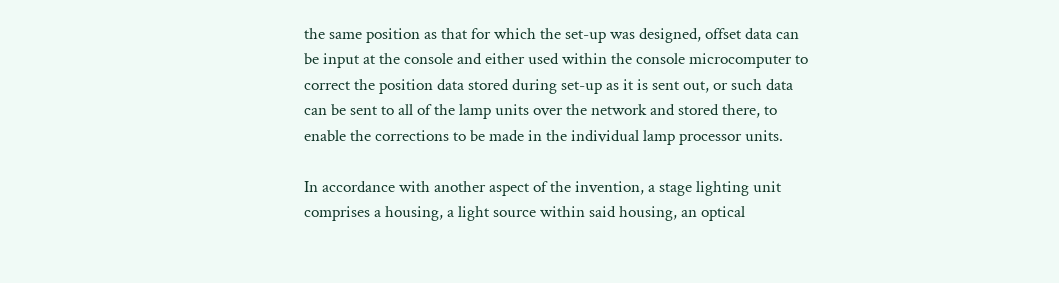the same position as that for which the set-up was designed, offset data can be input at the console and either used within the console microcomputer to correct the position data stored during set-up as it is sent out, or such data can be sent to all of the lamp units over the network and stored there, to enable the corrections to be made in the individual lamp processor units.

In accordance with another aspect of the invention, a stage lighting unit comprises a housing, a light source within said housing, an optical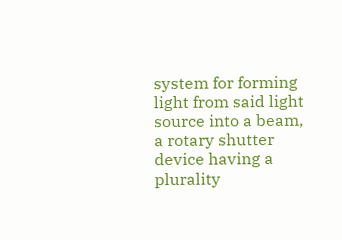system for forming light from said light source into a beam, a rotary shutter device having a plurality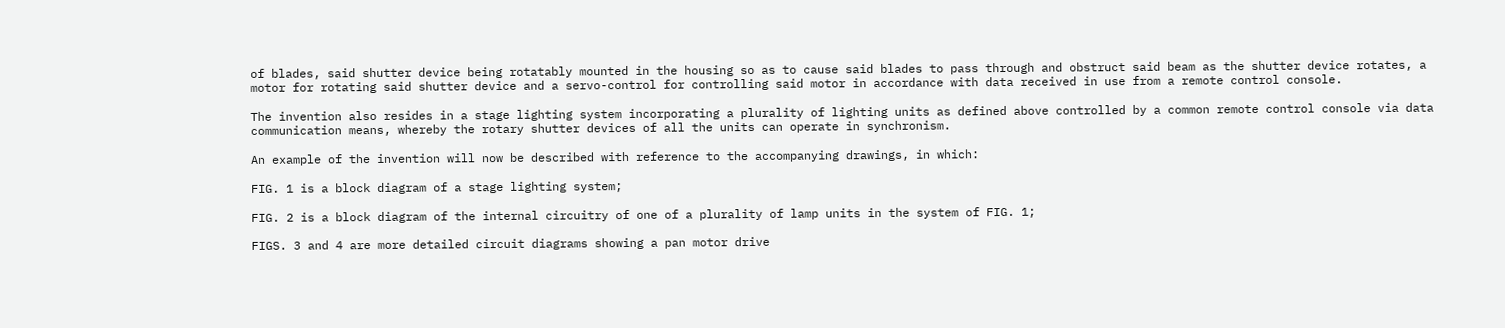of blades, said shutter device being rotatably mounted in the housing so as to cause said blades to pass through and obstruct said beam as the shutter device rotates, a motor for rotating said shutter device and a servo-control for controlling said motor in accordance with data received in use from a remote control console.

The invention also resides in a stage lighting system incorporating a plurality of lighting units as defined above controlled by a common remote control console via data communication means, whereby the rotary shutter devices of all the units can operate in synchronism.

An example of the invention will now be described with reference to the accompanying drawings, in which:

FIG. 1 is a block diagram of a stage lighting system;

FIG. 2 is a block diagram of the internal circuitry of one of a plurality of lamp units in the system of FIG. 1;

FIGS. 3 and 4 are more detailed circuit diagrams showing a pan motor drive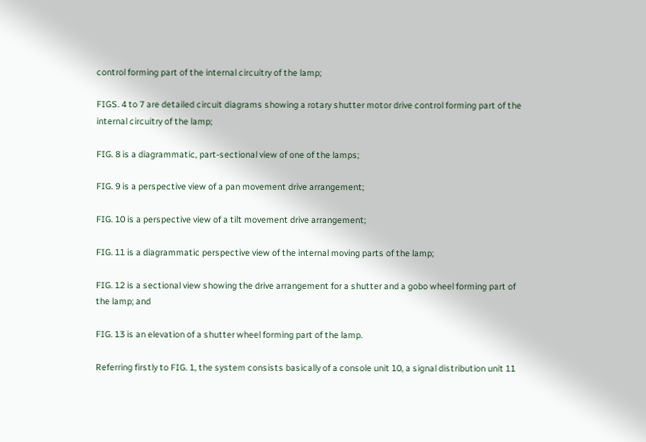control forming part of the internal circuitry of the lamp;

FIGS. 4 to 7 are detailed circuit diagrams showing a rotary shutter motor drive control forming part of the internal circuitry of the lamp;

FIG. 8 is a diagrammatic, part-sectional view of one of the lamps;

FIG. 9 is a perspective view of a pan movement drive arrangement;

FIG. 10 is a perspective view of a tilt movement drive arrangement;

FIG. 11 is a diagrammatic perspective view of the internal moving parts of the lamp;

FIG. 12 is a sectional view showing the drive arrangement for a shutter and a gobo wheel forming part of the lamp; and

FIG. 13 is an elevation of a shutter wheel forming part of the lamp.

Referring firstly to FIG. 1, the system consists basically of a console unit 10, a signal distribution unit 11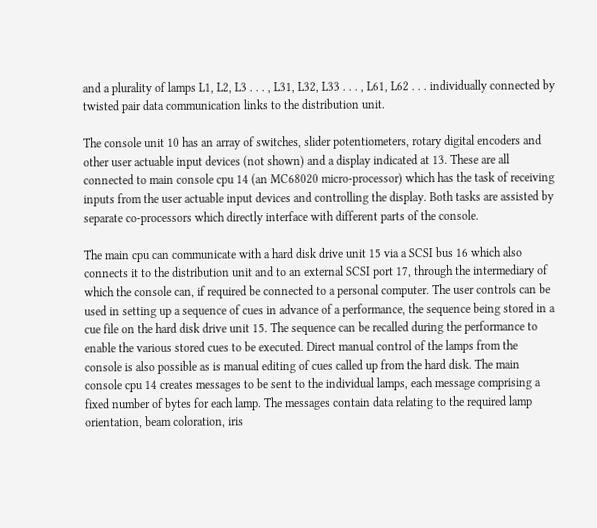and a plurality of lamps L1, L2, L3 . . . , L31, L32, L33 . . . , L61, L62 . . . individually connected by twisted pair data communication links to the distribution unit.

The console unit 10 has an array of switches, slider potentiometers, rotary digital encoders and other user actuable input devices (not shown) and a display indicated at 13. These are all connected to main console cpu 14 (an MC68020 micro-processor) which has the task of receiving inputs from the user actuable input devices and controlling the display. Both tasks are assisted by separate co-processors which directly interface with different parts of the console.

The main cpu can communicate with a hard disk drive unit 15 via a SCSI bus 16 which also connects it to the distribution unit and to an external SCSI port 17, through the intermediary of which the console can, if required be connected to a personal computer. The user controls can be used in setting up a sequence of cues in advance of a performance, the sequence being stored in a cue file on the hard disk drive unit 15. The sequence can be recalled during the performance to enable the various stored cues to be executed. Direct manual control of the lamps from the console is also possible as is manual editing of cues called up from the hard disk. The main console cpu 14 creates messages to be sent to the individual lamps, each message comprising a fixed number of bytes for each lamp. The messages contain data relating to the required lamp orientation, beam coloration, iris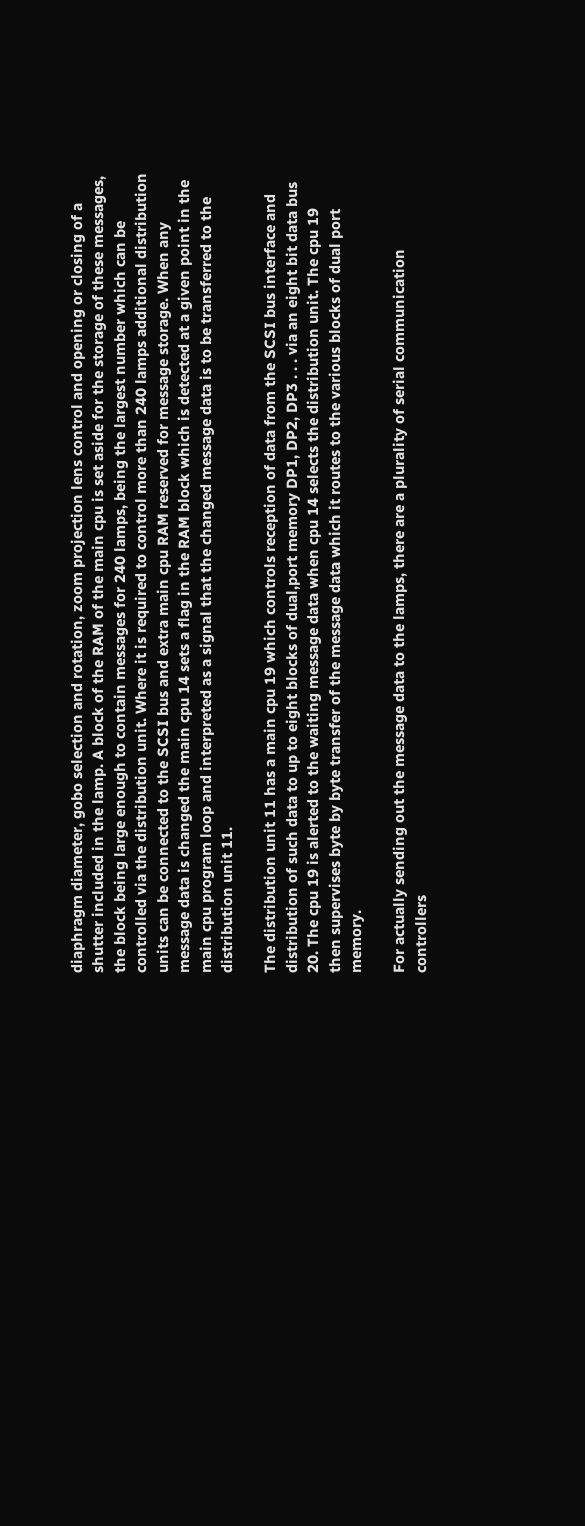diaphragm diameter, gobo selection and rotation, zoom projection lens control and opening or closing of a shutter included in the lamp. A block of the RAM of the main cpu is set aside for the storage of these messages, the block being large enough to contain messages for 240 lamps, being the largest number which can be controlled via the distribution unit. Where it is required to control more than 240 lamps additional distribution units can be connected to the SCSI bus and extra main cpu RAM reserved for message storage. When any message data is changed the main cpu 14 sets a flag in the RAM block which is detected at a given point in the main cpu program loop and interpreted as a signal that the changed message data is to be transferred to the distribution unit 11.

The distribution unit 11 has a main cpu 19 which controls reception of data from the SCSI bus interface and distribution of such data to up to eight blocks of dual,port memory DP1, DP2, DP3 . . . via an eight bit data bus 20. The cpu 19 is alerted to the waiting message data when cpu 14 selects the distribution unit. The cpu 19 then supervises byte by byte transfer of the message data which it routes to the various blocks of dual port memory.

For actually sending out the message data to the lamps, there are a plurality of serial communication controllers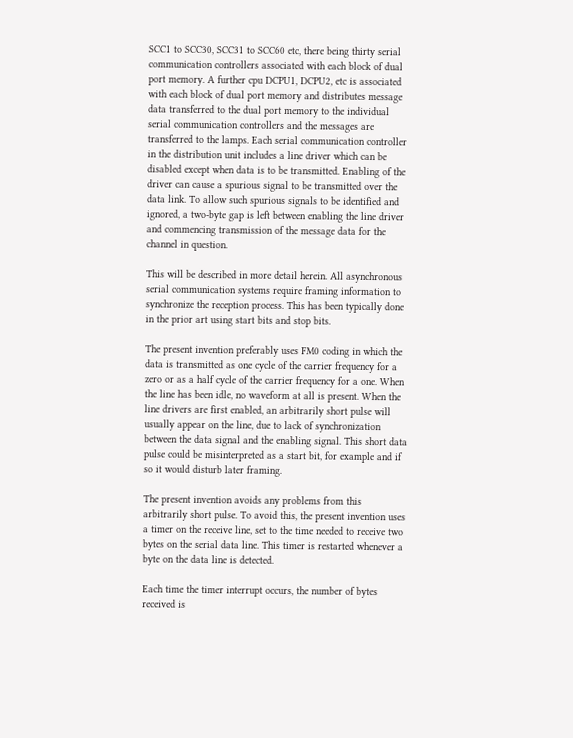SCC1 to SCC30, SCC31 to SCC60 etc, there being thirty serial communication controllers associated with each block of dual port memory. A further cpu DCPU1, DCPU2, etc is associated with each block of dual port memory and distributes message data transferred to the dual port memory to the individual serial communication controllers and the messages are transferred to the lamps. Each serial communication controller in the distribution unit includes a line driver which can be disabled except when data is to be transmitted. Enabling of the driver can cause a spurious signal to be transmitted over the data link. To allow such spurious signals to be identified and ignored, a two-byte gap is left between enabling the line driver and commencing transmission of the message data for the channel in question.

This will be described in more detail herein. All asynchronous serial communication systems require framing information to synchronize the reception process. This has been typically done in the prior art using start bits and stop bits.

The present invention preferably uses FM0 coding in which the data is transmitted as one cycle of the carrier frequency for a zero or as a half cycle of the carrier frequency for a one. When the line has been idle, no waveform at all is present. When the line drivers are first enabled, an arbitrarily short pulse will usually appear on the line, due to lack of synchronization between the data signal and the enabling signal. This short data pulse could be misinterpreted as a start bit, for example and if so it would disturb later framing.

The present invention avoids any problems from this arbitrarily short pulse. To avoid this, the present invention uses a timer on the receive line, set to the time needed to receive two bytes on the serial data line. This timer is restarted whenever a byte on the data line is detected.

Each time the timer interrupt occurs, the number of bytes received is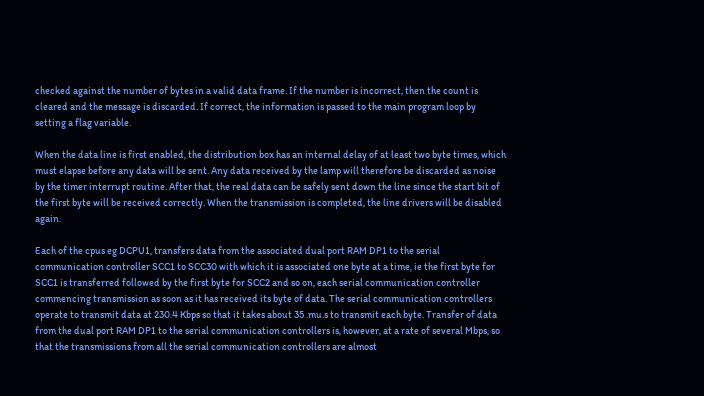checked against the number of bytes in a valid data frame. If the number is incorrect, then the count is cleared and the message is discarded. If correct, the information is passed to the main program loop by setting a flag variable.

When the data line is first enabled, the distribution box has an internal delay of at least two byte times, which must elapse before any data will be sent. Any data received by the lamp will therefore be discarded as noise by the timer interrupt routine. After that, the real data can be safely sent down the line since the start bit of the first byte will be received correctly. When the transmission is completed, the line drivers will be disabled again.

Each of the cpus eg DCPU1, transfers data from the associated dual port RAM DP1 to the serial communication controller SCC1 to SCC30 with which it is associated one byte at a time, ie the first byte for SCC1 is transferred followed by the first byte for SCC2 and so on, each serial communication controller commencing transmission as soon as it has received its byte of data. The serial communication controllers operate to transmit data at 230.4 Kbps so that it takes about 35 .mu.s to transmit each byte. Transfer of data from the dual port RAM DP1 to the serial communication controllers is, however, at a rate of several Mbps, so that the transmissions from all the serial communication controllers are almost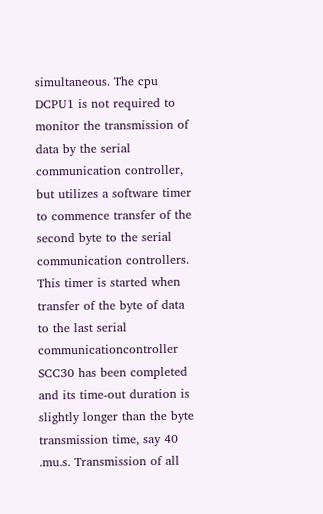simultaneous. The cpu DCPU1 is not required to monitor the transmission of data by the serial communication controller, but utilizes a software timer to commence transfer of the second byte to the serial communication controllers. This timer is started when transfer of the byte of data to the last serial communicationcontroller SCC30 has been completed and its time-out duration is slightly longer than the byte transmission time, say 40 .mu.s. Transmission of all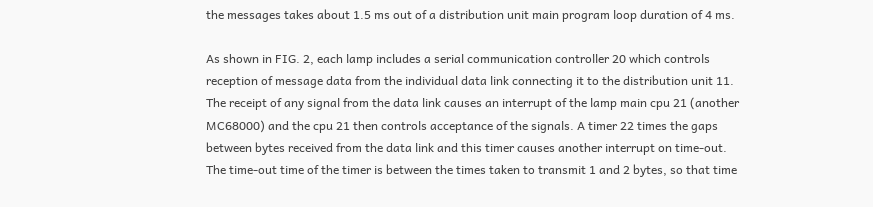the messages takes about 1.5 ms out of a distribution unit main program loop duration of 4 ms.

As shown in FIG. 2, each lamp includes a serial communication controller 20 which controls reception of message data from the individual data link connecting it to the distribution unit 11. The receipt of any signal from the data link causes an interrupt of the lamp main cpu 21 (another MC68000) and the cpu 21 then controls acceptance of the signals. A timer 22 times the gaps between bytes received from the data link and this timer causes another interrupt on time-out. The time-out time of the timer is between the times taken to transmit 1 and 2 bytes, so that time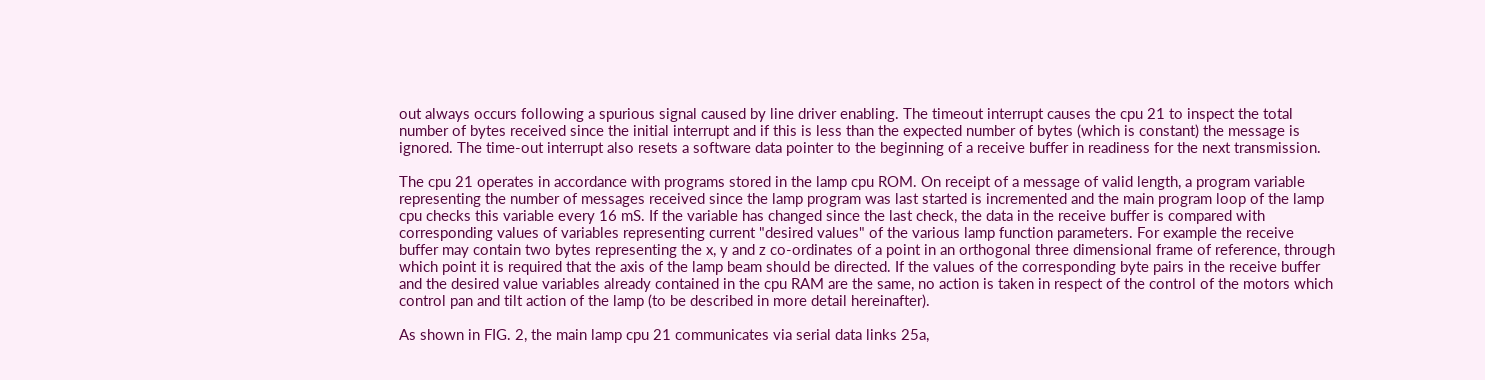out always occurs following a spurious signal caused by line driver enabling. The timeout interrupt causes the cpu 21 to inspect the total number of bytes received since the initial interrupt and if this is less than the expected number of bytes (which is constant) the message is ignored. The time-out interrupt also resets a software data pointer to the beginning of a receive buffer in readiness for the next transmission.

The cpu 21 operates in accordance with programs stored in the lamp cpu ROM. On receipt of a message of valid length, a program variable representing the number of messages received since the lamp program was last started is incremented and the main program loop of the lamp cpu checks this variable every 16 mS. If the variable has changed since the last check, the data in the receive buffer is compared with corresponding values of variables representing current "desired values" of the various lamp function parameters. For example the receive buffer may contain two bytes representing the x, y and z co-ordinates of a point in an orthogonal three dimensional frame of reference, through which point it is required that the axis of the lamp beam should be directed. If the values of the corresponding byte pairs in the receive buffer and the desired value variables already contained in the cpu RAM are the same, no action is taken in respect of the control of the motors which control pan and tilt action of the lamp (to be described in more detail hereinafter).

As shown in FIG. 2, the main lamp cpu 21 communicates via serial data links 25a,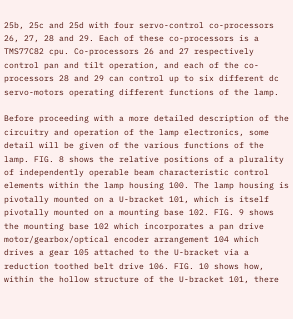25b, 25c and 25d with four servo-control co-processors 26, 27, 28 and 29. Each of these co-processors is a TMS77C82 cpu. Co-processors 26 and 27 respectively control pan and tilt operation, and each of the co-processors 28 and 29 can control up to six different dc servo-motors operating different functions of the lamp.

Before proceeding with a more detailed description of the circuitry and operation of the lamp electronics, some detail will be given of the various functions of the lamp. FIG. 8 shows the relative positions of a plurality of independently operable beam characteristic control elements within the lamp housing 100. The lamp housing is pivotally mounted on a U-bracket 101, which is itself pivotally mounted on a mounting base 102. FIG. 9 shows the mounting base 102 which incorporates a pan drive motor/gearbox/optical encoder arrangement 104 which drives a gear 105 attached to the U-bracket via a reduction toothed belt drive 106. FIG. 10 shows how, within the hollow structure of the U-bracket 101, there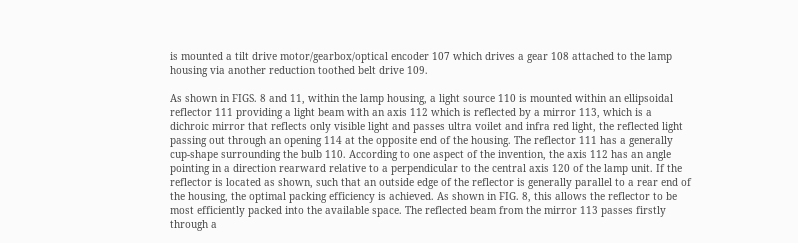is mounted a tilt drive motor/gearbox/optical encoder 107 which drives a gear 108 attached to the lamp housing via another reduction toothed belt drive 109.

As shown in FIGS. 8 and 11, within the lamp housing, a light source 110 is mounted within an ellipsoidal reflector 111 providing a light beam with an axis 112 which is reflected by a mirror 113, which is a dichroic mirror that reflects only visible light and passes ultra voilet and infra red light, the reflected light passing out through an opening 114 at the opposite end of the housing. The reflector 111 has a generally cup-shape surrounding the bulb 110. According to one aspect of the invention, the axis 112 has an angle pointing in a direction rearward relative to a perpendicular to the central axis 120 of the lamp unit. If the reflector is located as shown, such that an outside edge of the reflector is generally parallel to a rear end of the housing, the optimal packing efficiency is achieved. As shown in FIG. 8, this allows the reflector to be most efficiently packed into the available space. The reflected beam from the mirror 113 passes firstly through a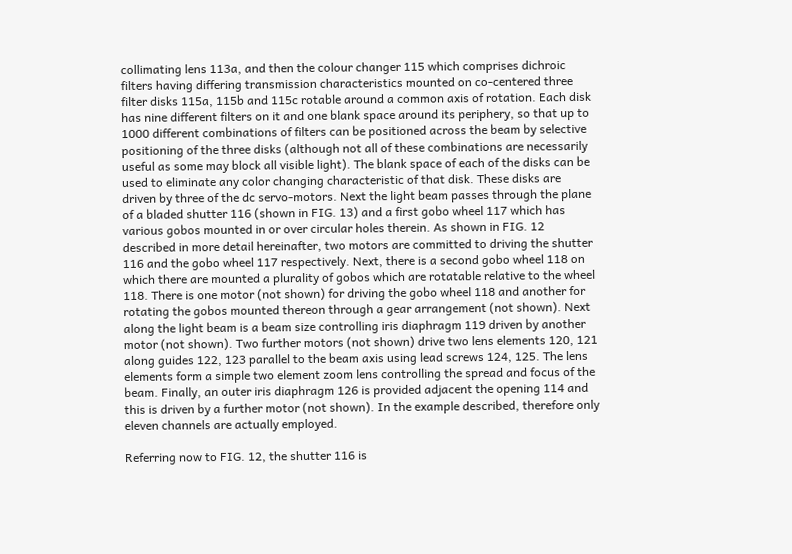collimating lens 113a, and then the colour changer 115 which comprises dichroic filters having differing transmission characteristics mounted on co-centered three filter disks 115a, 115b and 115c rotable around a common axis of rotation. Each disk has nine different filters on it and one blank space around its periphery, so that up to 1000 different combinations of filters can be positioned across the beam by selective positioning of the three disks (although not all of these combinations are necessarily useful as some may block all visible light). The blank space of each of the disks can be used to eliminate any color changing characteristic of that disk. These disks are driven by three of the dc servo-motors. Next the light beam passes through the plane of a bladed shutter 116 (shown in FIG. 13) and a first gobo wheel 117 which has various gobos mounted in or over circular holes therein. As shown in FIG. 12 described in more detail hereinafter, two motors are committed to driving the shutter 116 and the gobo wheel 117 respectively. Next, there is a second gobo wheel 118 on which there are mounted a plurality of gobos which are rotatable relative to the wheel 118. There is one motor (not shown) for driving the gobo wheel 118 and another for rotating the gobos mounted thereon through a gear arrangement (not shown). Next along the light beam is a beam size controlling iris diaphragm 119 driven by another motor (not shown). Two further motors (not shown) drive two lens elements 120, 121 along guides 122, 123 parallel to the beam axis using lead screws 124, 125. The lens elements form a simple two element zoom lens controlling the spread and focus of the beam. Finally, an outer iris diaphragm 126 is provided adjacent the opening 114 and this is driven by a further motor (not shown). In the example described, therefore only eleven channels are actually employed.

Referring now to FIG. 12, the shutter 116 is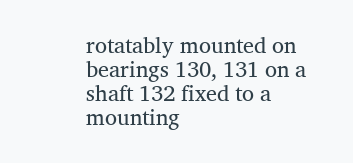rotatably mounted on bearings 130, 131 on a shaft 132 fixed to a mounting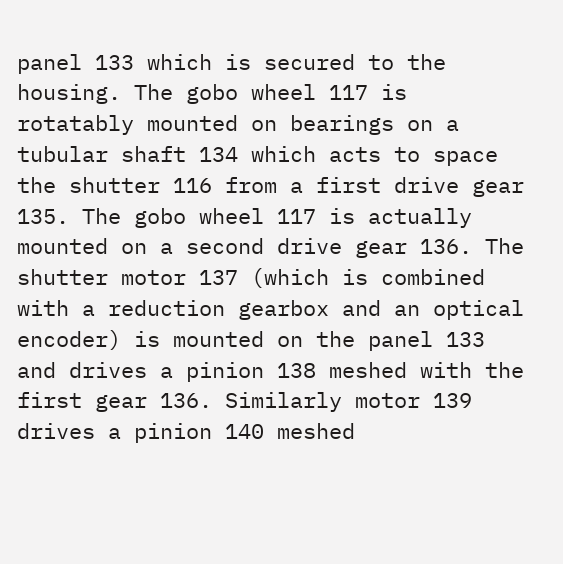panel 133 which is secured to the housing. The gobo wheel 117 is rotatably mounted on bearings on a tubular shaft 134 which acts to space the shutter 116 from a first drive gear 135. The gobo wheel 117 is actually mounted on a second drive gear 136. The shutter motor 137 (which is combined with a reduction gearbox and an optical encoder) is mounted on the panel 133 and drives a pinion 138 meshed with the first gear 136. Similarly motor 139 drives a pinion 140 meshed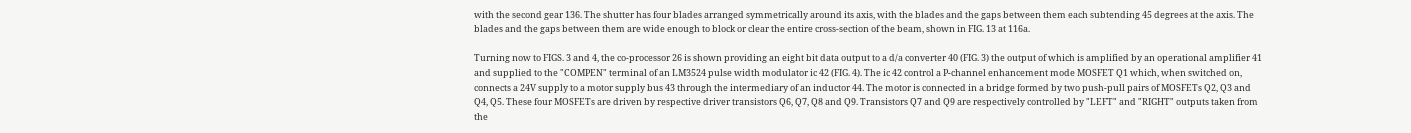with the second gear 136. The shutter has four blades arranged symmetrically around its axis, with the blades and the gaps between them each subtending 45 degrees at the axis. The blades and the gaps between them are wide enough to block or clear the entire cross-section of the beam, shown in FIG. 13 at 116a.

Turning now to FIGS. 3 and 4, the co-processor 26 is shown providing an eight bit data output to a d/a converter 40 (FIG. 3) the output of which is amplified by an operational amplifier 41 and supplied to the "COMPEN" terminal of an LM3524 pulse width modulator ic 42 (FIG. 4). The ic 42 control a P-channel enhancement mode MOSFET Q1 which, when switched on, connects a 24V supply to a motor supply bus 43 through the intermediary of an inductor 44. The motor is connected in a bridge formed by two push-pull pairs of MOSFETs Q2, Q3 and Q4, Q5. These four MOSFETs are driven by respective driver transistors Q6, Q7, Q8 and Q9. Transistors Q7 and Q9 are respectively controlled by "LEFT" and "RIGHT" outputs taken from the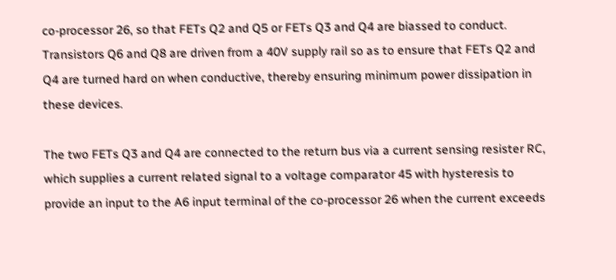co-processor 26, so that FETs Q2 and Q5 or FETs Q3 and Q4 are biassed to conduct. Transistors Q6 and Q8 are driven from a 40V supply rail so as to ensure that FETs Q2 and Q4 are turned hard on when conductive, thereby ensuring minimum power dissipation in these devices.

The two FETs Q3 and Q4 are connected to the return bus via a current sensing resister RC, which supplies a current related signal to a voltage comparator 45 with hysteresis to provide an input to the A6 input terminal of the co-processor 26 when the current exceeds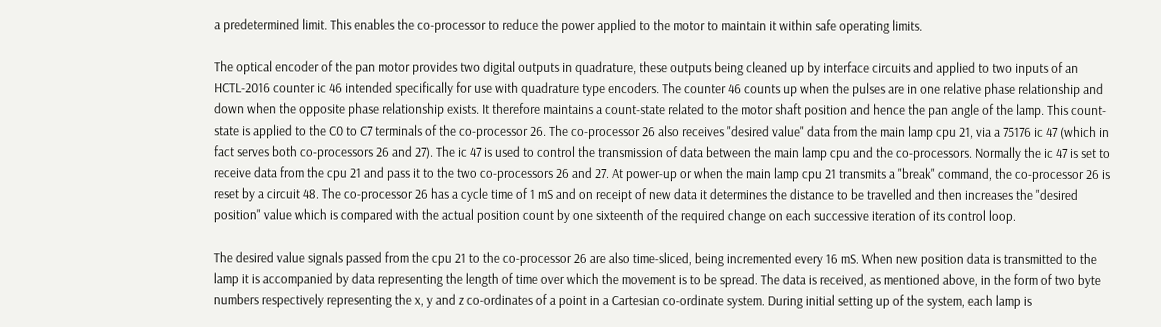a predetermined limit. This enables the co-processor to reduce the power applied to the motor to maintain it within safe operating limits.

The optical encoder of the pan motor provides two digital outputs in quadrature, these outputs being cleaned up by interface circuits and applied to two inputs of an HCTL-2016 counter ic 46 intended specifically for use with quadrature type encoders. The counter 46 counts up when the pulses are in one relative phase relationship and down when the opposite phase relationship exists. It therefore maintains a count-state related to the motor shaft position and hence the pan angle of the lamp. This count-state is applied to the C0 to C7 terminals of the co-processor 26. The co-processor 26 also receives "desired value" data from the main lamp cpu 21, via a 75176 ic 47 (which in fact serves both co-processors 26 and 27). The ic 47 is used to control the transmission of data between the main lamp cpu and the co-processors. Normally the ic 47 is set to receive data from the cpu 21 and pass it to the two co-processors 26 and 27. At power-up or when the main lamp cpu 21 transmits a "break" command, the co-processor 26 is reset by a circuit 48. The co-processor 26 has a cycle time of 1 mS and on receipt of new data it determines the distance to be travelled and then increases the "desired position" value which is compared with the actual position count by one sixteenth of the required change on each successive iteration of its control loop.

The desired value signals passed from the cpu 21 to the co-processor 26 are also time-sliced, being incremented every 16 mS. When new position data is transmitted to the lamp it is accompanied by data representing the length of time over which the movement is to be spread. The data is received, as mentioned above, in the form of two byte numbers respectively representing the x, y and z co-ordinates of a point in a Cartesian co-ordinate system. During initial setting up of the system, each lamp is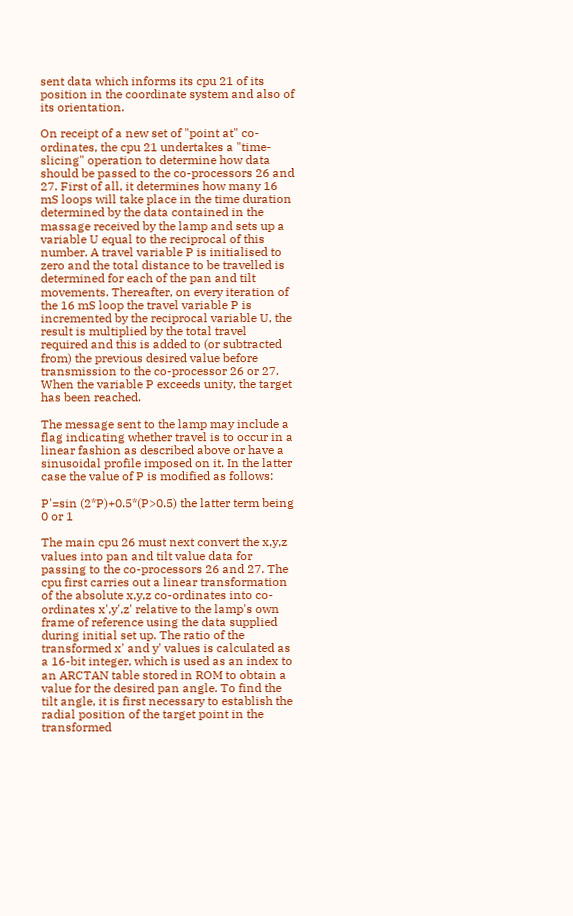sent data which informs its cpu 21 of its position in the coordinate system and also of its orientation.

On receipt of a new set of "point at" co-ordinates, the cpu 21 undertakes a "time-slicing" operation to determine how data should be passed to the co-processors 26 and 27. First of all, it determines how many 16 mS loops will take place in the time duration determined by the data contained in the massage received by the lamp and sets up a variable U equal to the reciprocal of this number. A travel variable P is initialised to zero and the total distance to be travelled is determined for each of the pan and tilt movements. Thereafter, on every iteration of the 16 mS loop the travel variable P is incremented by the reciprocal variable U, the result is multiplied by the total travel required and this is added to (or subtracted from) the previous desired value before transmission to the co-processor 26 or 27. When the variable P exceeds unity, the target has been reached.

The message sent to the lamp may include a flag indicating whether travel is to occur in a linear fashion as described above or have a sinusoidal profile imposed on it. In the latter case the value of P is modified as follows:

P'=sin (2*P)+0.5*(P>0.5) the latter term being 0 or 1

The main cpu 26 must next convert the x,y,z values into pan and tilt value data for passing to the co-processors 26 and 27. The cpu first carries out a linear transformation of the absolute x,y,z co-ordinates into co-ordinates x',y',z' relative to the lamp's own frame of reference using the data supplied during initial set up. The ratio of the transformed x' and y' values is calculated as a 16-bit integer, which is used as an index to an ARCTAN table stored in ROM to obtain a value for the desired pan angle. To find the tilt angle, it is first necessary to establish the radial position of the target point in the transformed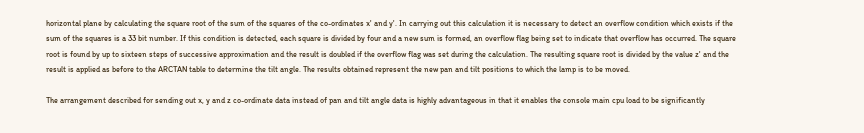horizontal plane by calculating the square root of the sum of the squares of the co-ordinates x' and y'. In carrying out this calculation it is necessary to detect an overflow condition which exists if the sum of the squares is a 33 bit number. If this condition is detected, each square is divided by four and a new sum is formed, an overflow flag being set to indicate that overflow has occurred. The square root is found by up to sixteen steps of successive approximation and the result is doubled if the overflow flag was set during the calculation. The resulting square root is divided by the value z' and the result is applied as before to the ARCTAN table to determine the tilt angle. The results obtained represent the new pan and tilt positions to which the lamp is to be moved.

The arrangement described for sending out x, y and z co-ordinate data instead of pan and tilt angle data is highly advantageous in that it enables the console main cpu load to be significantly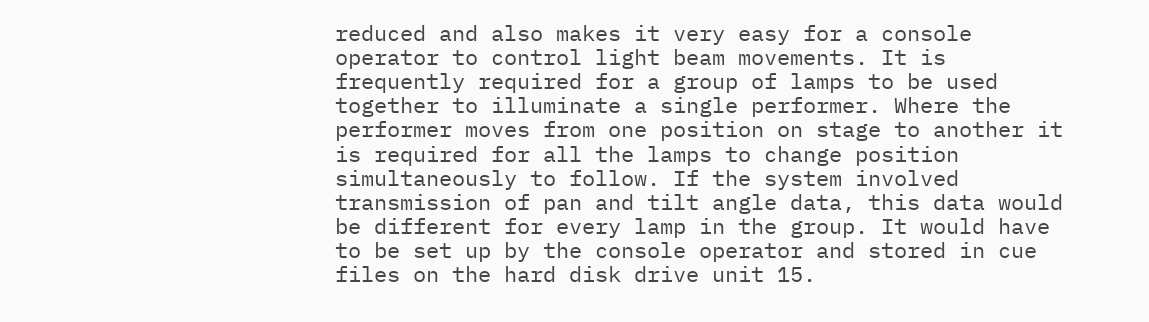reduced and also makes it very easy for a console operator to control light beam movements. It is frequently required for a group of lamps to be used together to illuminate a single performer. Where the performer moves from one position on stage to another it is required for all the lamps to change position simultaneously to follow. If the system involved transmission of pan and tilt angle data, this data would be different for every lamp in the group. It would have to be set up by the console operator and stored in cue files on the hard disk drive unit 15.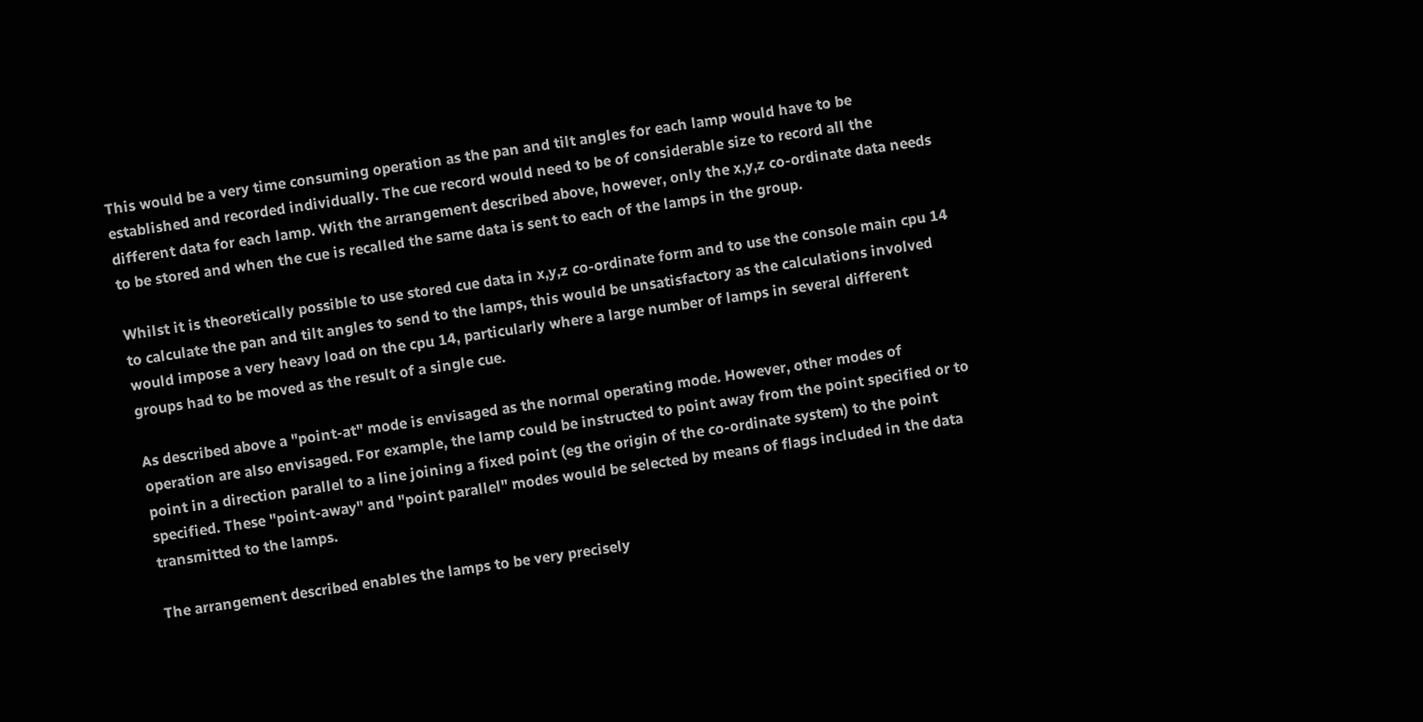This would be a very time consuming operation as the pan and tilt angles for each lamp would have to be established and recorded individually. The cue record would need to be of considerable size to record all the different data for each lamp. With the arrangement described above, however, only the x,y,z co-ordinate data needs to be stored and when the cue is recalled the same data is sent to each of the lamps in the group.

Whilst it is theoretically possible to use stored cue data in x,y,z co-ordinate form and to use the console main cpu 14 to calculate the pan and tilt angles to send to the lamps, this would be unsatisfactory as the calculations involved would impose a very heavy load on the cpu 14, particularly where a large number of lamps in several different groups had to be moved as the result of a single cue.

As described above a "point-at" mode is envisaged as the normal operating mode. However, other modes of operation are also envisaged. For example, the lamp could be instructed to point away from the point specified or to point in a direction parallel to a line joining a fixed point (eg the origin of the co-ordinate system) to the point specified. These "point-away" and "point parallel" modes would be selected by means of flags included in the data transmitted to the lamps.

The arrangement described enables the lamps to be very precisely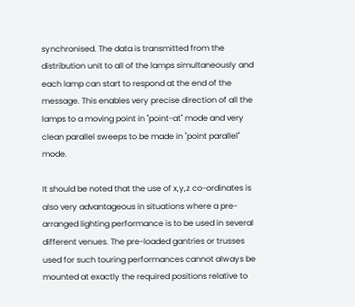synchronised. The data is transmitted from the distribution unit to all of the lamps simultaneously and each lamp can start to respond at the end of the message. This enables very precise direction of all the lamps to a moving point in "point-at" mode and very clean parallel sweeps to be made in "point parallel" mode.

It should be noted that the use of x,y,z co-ordinates is also very advantageous in situations where a pre-arranged lighting performance is to be used in several different venues. The pre-loaded gantries or trusses used for such touring performances cannot always be mounted at exactly the required positions relative to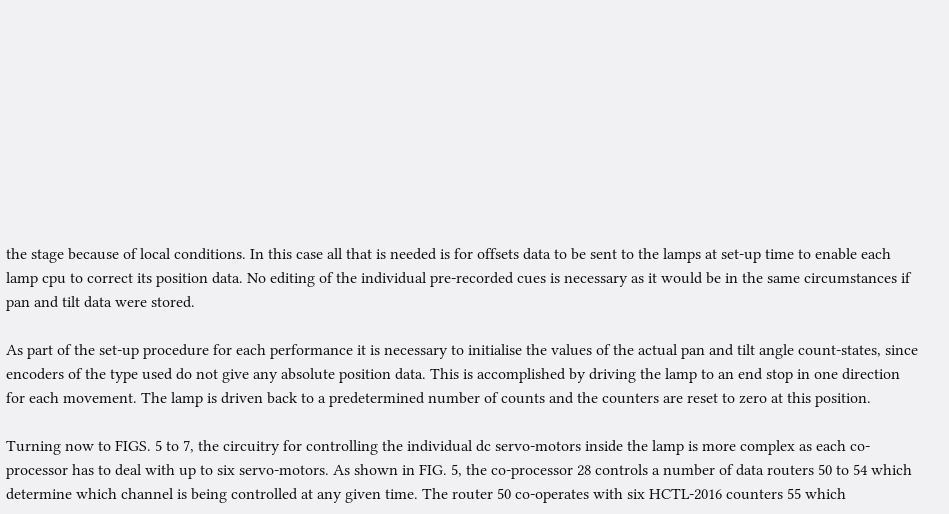the stage because of local conditions. In this case all that is needed is for offsets data to be sent to the lamps at set-up time to enable each lamp cpu to correct its position data. No editing of the individual pre-recorded cues is necessary as it would be in the same circumstances if pan and tilt data were stored.

As part of the set-up procedure for each performance it is necessary to initialise the values of the actual pan and tilt angle count-states, since encoders of the type used do not give any absolute position data. This is accomplished by driving the lamp to an end stop in one direction for each movement. The lamp is driven back to a predetermined number of counts and the counters are reset to zero at this position.

Turning now to FIGS. 5 to 7, the circuitry for controlling the individual dc servo-motors inside the lamp is more complex as each co-processor has to deal with up to six servo-motors. As shown in FIG. 5, the co-processor 28 controls a number of data routers 50 to 54 which determine which channel is being controlled at any given time. The router 50 co-operates with six HCTL-2016 counters 55 which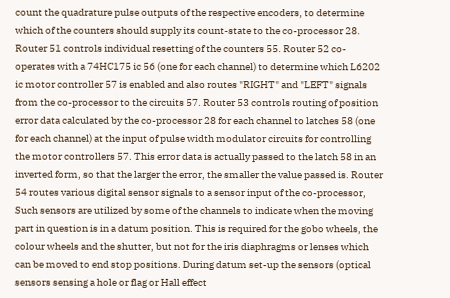count the quadrature pulse outputs of the respective encoders, to determine which of the counters should supply its count-state to the co-processor 28. Router 51 controls individual resetting of the counters 55. Router 52 co-operates with a 74HC175 ic 56 (one for each channel) to determine which L6202 ic motor controller 57 is enabled and also routes "RIGHT" and "LEFT" signals from the co-processor to the circuits 57. Router 53 controls routing of position error data calculated by the co-processor 28 for each channel to latches 58 (one for each channel) at the input of pulse width modulator circuits for controlling the motor controllers 57. This error data is actually passed to the latch 58 in an inverted form, so that the larger the error, the smaller the value passed is. Router 54 routes various digital sensor signals to a sensor input of the co-processor, Such sensors are utilized by some of the channels to indicate when the moving part in question is in a datum position. This is required for the gobo wheels, the colour wheels and the shutter, but not for the iris diaphragms or lenses which can be moved to end stop positions. During datum set-up the sensors (optical sensors sensing a hole or flag or Hall effect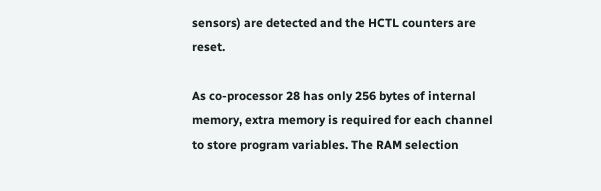sensors) are detected and the HCTL counters are reset.

As co-processor 28 has only 256 bytes of internal memory, extra memory is required for each channel to store program variables. The RAM selection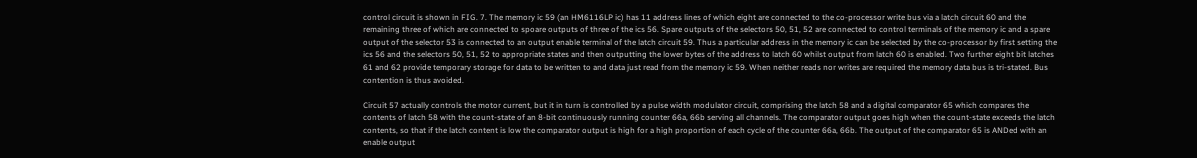control circuit is shown in FIG. 7. The memory ic 59 (an HM6116LP ic) has 11 address lines of which eight are connected to the co-processor write bus via a latch circuit 60 and the remaining three of which are connected to spoare outputs of three of the ics 56. Spare outputs of the selectors 50, 51, 52 are connected to control terminals of the memory ic and a spare output of the selector 53 is connected to an output enable terminal of the latch circuit 59. Thus a particular address in the memory ic can be selected by the co-processor by first setting the ics 56 and the selectors 50, 51, 52 to appropriate states and then outputting the lower bytes of the address to latch 60 whilst output from latch 60 is enabled. Two further eight bit latches 61 and 62 provide temporary storage for data to be written to and data just read from the memory ic 59. When neither reads nor writes are required the memory data bus is tri-stated. Bus contention is thus avoided.

Circuit 57 actually controls the motor current, but it in turn is controlled by a pulse width modulator circuit, comprising the latch 58 and a digital comparator 65 which compares the contents of latch 58 with the count-state of an 8-bit continuously running counter 66a, 66b serving all channels. The comparator output goes high when the count-state exceeds the latch contents, so that if the latch content is low the comparator output is high for a high proportion of each cycle of the counter 66a, 66b. The output of the comparator 65 is ANDed with an enable output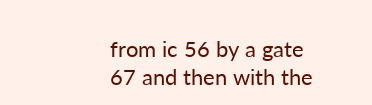from ic 56 by a gate 67 and then with the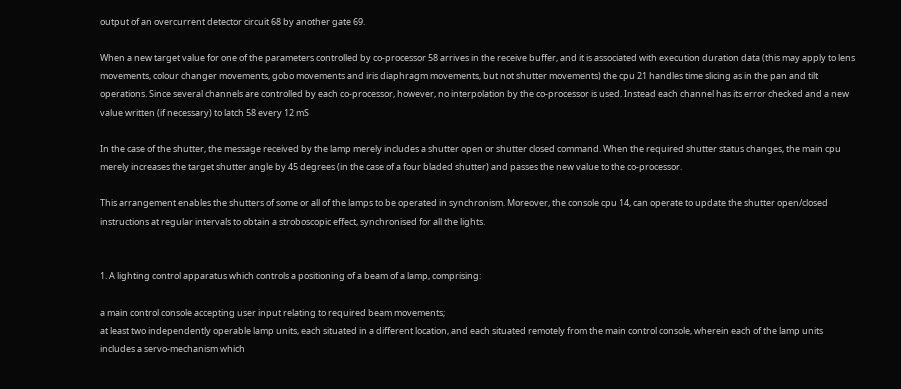output of an overcurrent detector circuit 68 by another gate 69.

When a new target value for one of the parameters controlled by co-processor 58 arrives in the receive buffer, and it is associated with execution duration data (this may apply to lens movements, colour changer movements, gobo movements and iris diaphragm movements, but not shutter movements) the cpu 21 handles time slicing as in the pan and tilt operations. Since several channels are controlled by each co-processor, however, no interpolation by the co-processor is used. Instead each channel has its error checked and a new value written (if necessary) to latch 58 every 12 mS

In the case of the shutter, the message received by the lamp merely includes a shutter open or shutter closed command. When the required shutter status changes, the main cpu merely increases the target shutter angle by 45 degrees (in the case of a four bladed shutter) and passes the new value to the co-processor.

This arrangement enables the shutters of some or all of the lamps to be operated in synchronism. Moreover, the console cpu 14, can operate to update the shutter open/closed instructions at regular intervals to obtain a stroboscopic effect, synchronised for all the lights.


1. A lighting control apparatus which controls a positioning of a beam of a lamp, comprising:

a main control console accepting user input relating to required beam movements;
at least two independently operable lamp units, each situated in a different location, and each situated remotely from the main control console, wherein each of the lamp units includes a servo-mechanism which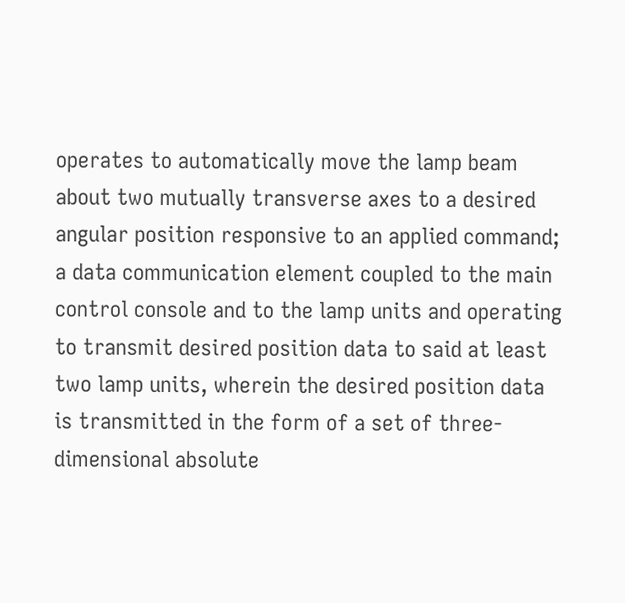operates to automatically move the lamp beam about two mutually transverse axes to a desired angular position responsive to an applied command;
a data communication element coupled to the main control console and to the lamp units and operating to transmit desired position data to said at least two lamp units, wherein the desired position data is transmitted in the form of a set of three-dimensional absolute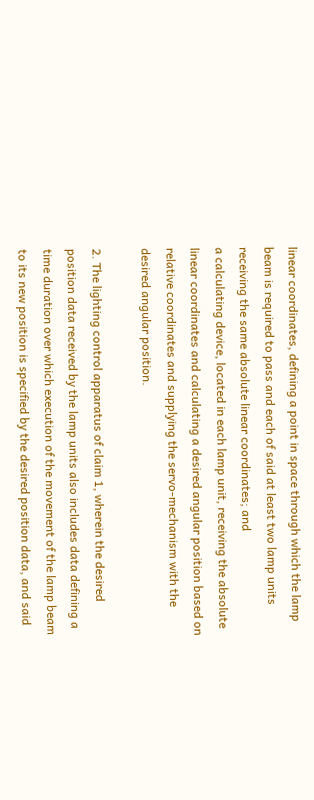linear coordinates, defining a point in space through which the lamp beam is required to pass and each of said at least two lamp units receiving the same absolute linear coordinates; and
a calculating device, located in each lamp unit, receiving the absolute linear coordinates and calculating a desired angular position based on relative coordinates and supplying the servo-mechanism with the desired angular position.

2. The lighting control apparatus of claim 1, wherein the desired position data received by the lamp units also includes data defining a time duration over which execution of the movement of the lamp beam to its new position is specified by the desired position data, and said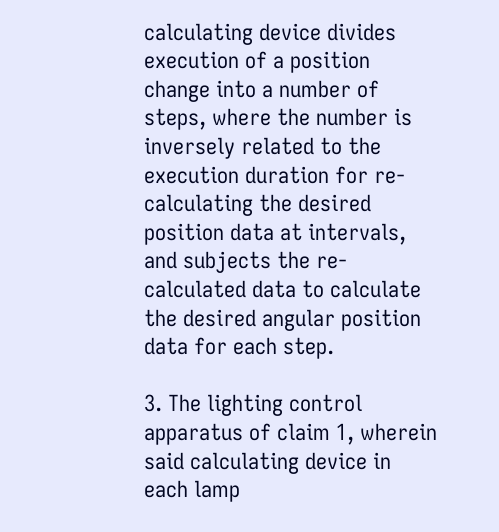calculating device divides execution of a position change into a number of steps, where the number is inversely related to the execution duration for re-calculating the desired position data at intervals, and subjects the re-calculated data to calculate the desired angular position data for each step.

3. The lighting control apparatus of claim 1, wherein said calculating device in each lamp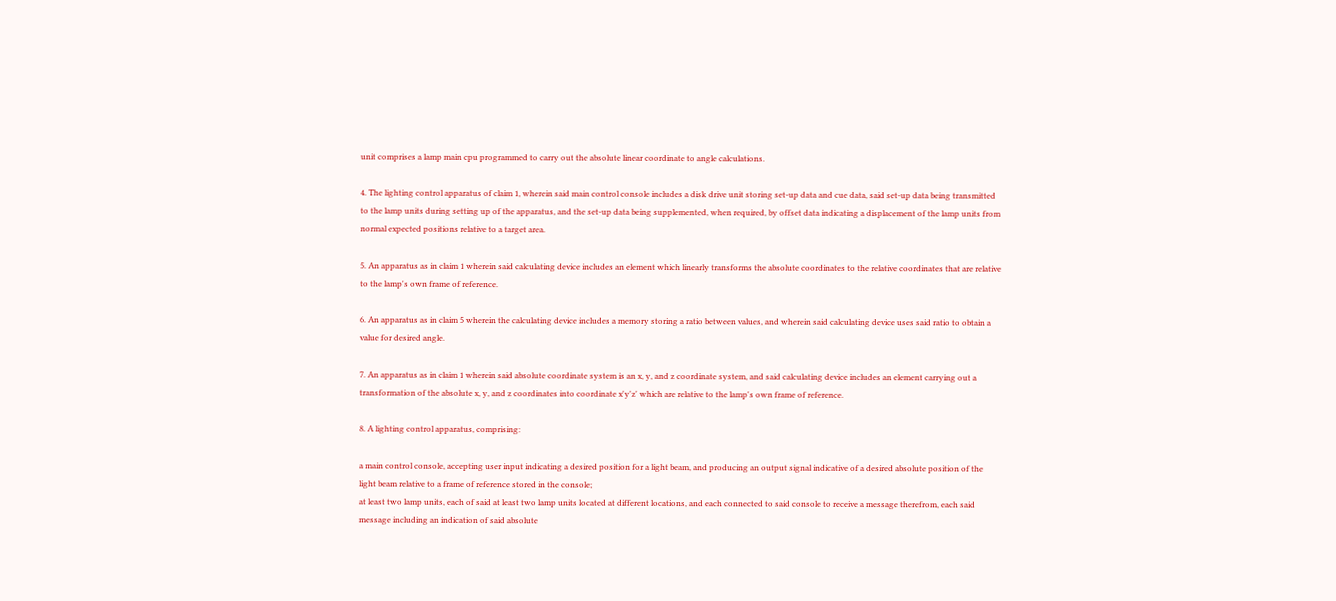unit comprises a lamp main cpu programmed to carry out the absolute linear coordinate to angle calculations.

4. The lighting control apparatus of claim 1, wherein said main control console includes a disk drive unit storing set-up data and cue data, said set-up data being transmitted to the lamp units during setting up of the apparatus, and the set-up data being supplemented, when required, by offset data indicating a displacement of the lamp units from normal expected positions relative to a target area.

5. An apparatus as in claim 1 wherein said calculating device includes an element which linearly transforms the absolute coordinates to the relative coordinates that are relative to the lamp's own frame of reference.

6. An apparatus as in claim 5 wherein the calculating device includes a memory storing a ratio between values, and wherein said calculating device uses said ratio to obtain a value for desired angle.

7. An apparatus as in claim 1 wherein said absolute coordinate system is an x, y, and z coordinate system, and said calculating device includes an element carrying out a transformation of the absolute x, y, and z coordinates into coordinate x'y'z' which are relative to the lamp's own frame of reference.

8. A lighting control apparatus, comprising:

a main control console, accepting user input indicating a desired position for a light beam, and producing an output signal indicative of a desired absolute position of the light beam relative to a frame of reference stored in the console;
at least two lamp units, each of said at least two lamp units located at different locations, and each connected to said console to receive a message therefrom, each said message including an indication of said absolute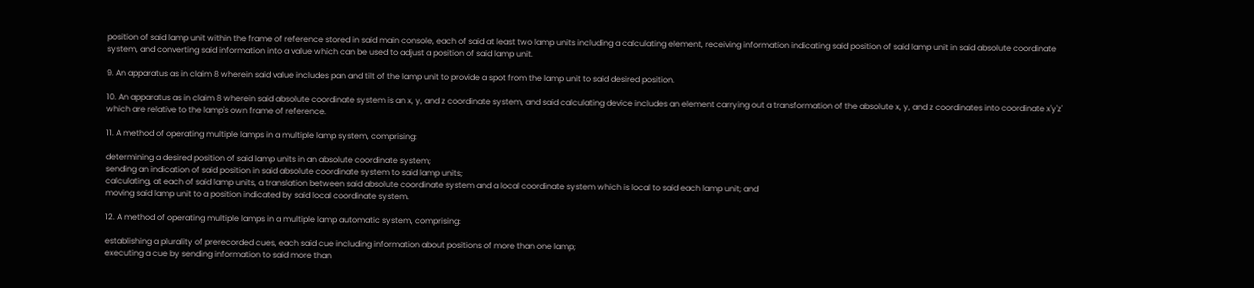position of said lamp unit within the frame of reference stored in said main console, each of said at least two lamp units including a calculating element, receiving information indicating said position of said lamp unit in said absolute coordinate system, and converting said information into a value which can be used to adjust a position of said lamp unit.

9. An apparatus as in claim 8 wherein said value includes pan and tilt of the lamp unit to provide a spot from the lamp unit to said desired position.

10. An apparatus as in claim 8 wherein said absolute coordinate system is an x, y, and z coordinate system, and said calculating device includes an element carrying out a transformation of the absolute x, y, and z coordinates into coordinate x'y'z' which are relative to the lamp's own frame of reference.

11. A method of operating multiple lamps in a multiple lamp system, comprising:

determining a desired position of said lamp units in an absolute coordinate system;
sending an indication of said position in said absolute coordinate system to said lamp units;
calculating, at each of said lamp units, a translation between said absolute coordinate system and a local coordinate system which is local to said each lamp unit; and
moving said lamp unit to a position indicated by said local coordinate system.

12. A method of operating multiple lamps in a multiple lamp automatic system, comprising:

establishing a plurality of prerecorded cues, each said cue including information about positions of more than one lamp;
executing a cue by sending information to said more than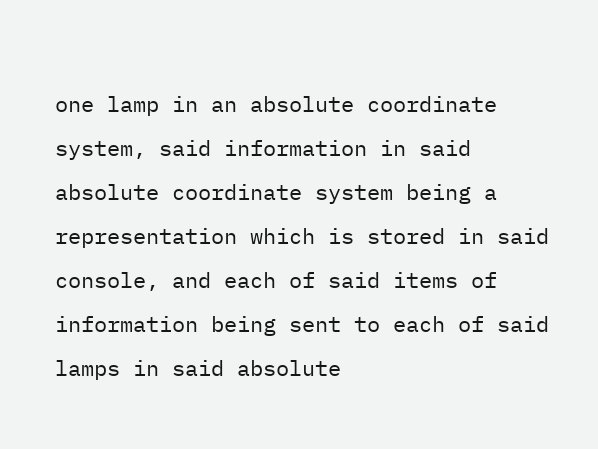one lamp in an absolute coordinate system, said information in said absolute coordinate system being a representation which is stored in said console, and each of said items of information being sent to each of said lamps in said absolute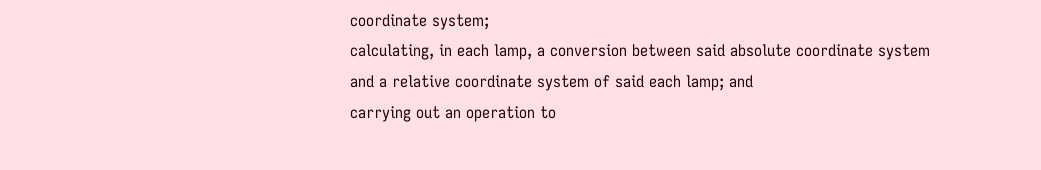coordinate system;
calculating, in each lamp, a conversion between said absolute coordinate system and a relative coordinate system of said each lamp; and
carrying out an operation to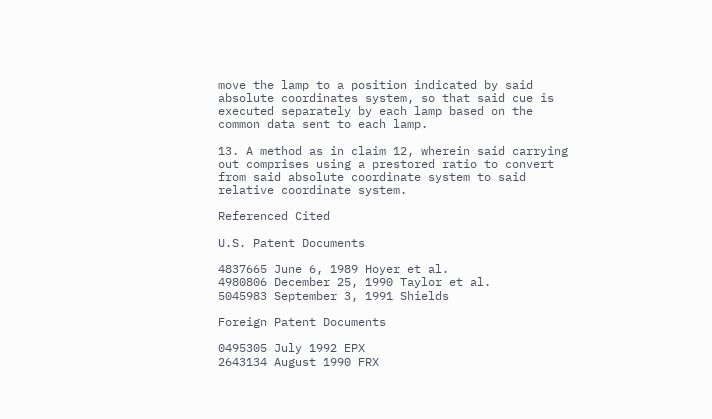move the lamp to a position indicated by said absolute coordinates system, so that said cue is executed separately by each lamp based on the common data sent to each lamp.

13. A method as in claim 12, wherein said carrying out comprises using a prestored ratio to convert from said absolute coordinate system to said relative coordinate system.

Referenced Cited

U.S. Patent Documents

4837665 June 6, 1989 Hoyer et al.
4980806 December 25, 1990 Taylor et al.
5045983 September 3, 1991 Shields

Foreign Patent Documents

0495305 July 1992 EPX
2643134 August 1990 FRX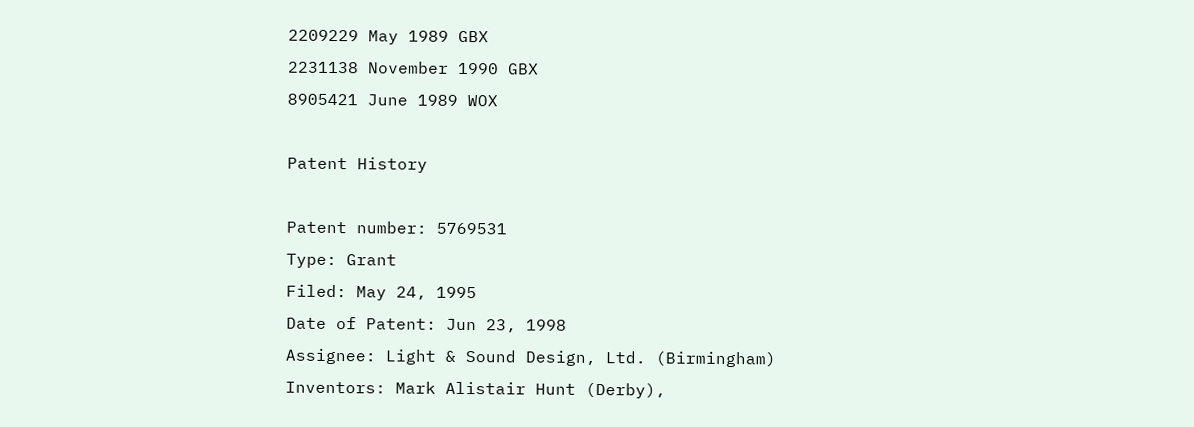2209229 May 1989 GBX
2231138 November 1990 GBX
8905421 June 1989 WOX

Patent History

Patent number: 5769531
Type: Grant
Filed: May 24, 1995
Date of Patent: Jun 23, 1998
Assignee: Light & Sound Design, Ltd. (Birmingham)
Inventors: Mark Alistair Hunt (Derby),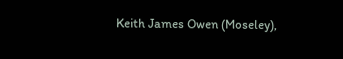Keith James Owen (Moseley),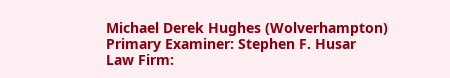Michael Derek Hughes (Wolverhampton)
Primary Examiner: Stephen F. Husar
Law Firm: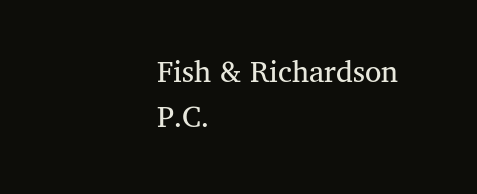Fish & Richardson P.C.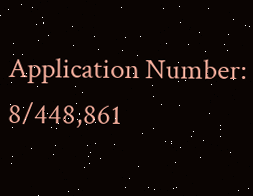Application Number: 8/448,861